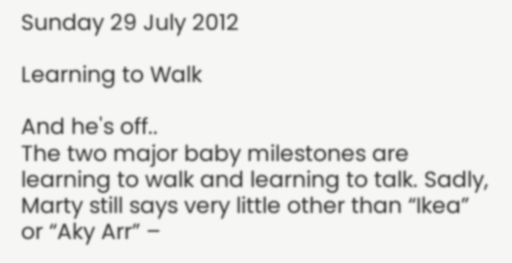Sunday 29 July 2012

Learning to Walk

And he's off..
The two major baby milestones are learning to walk and learning to talk. Sadly, Marty still says very little other than “Ikea” or “Aky Arr” –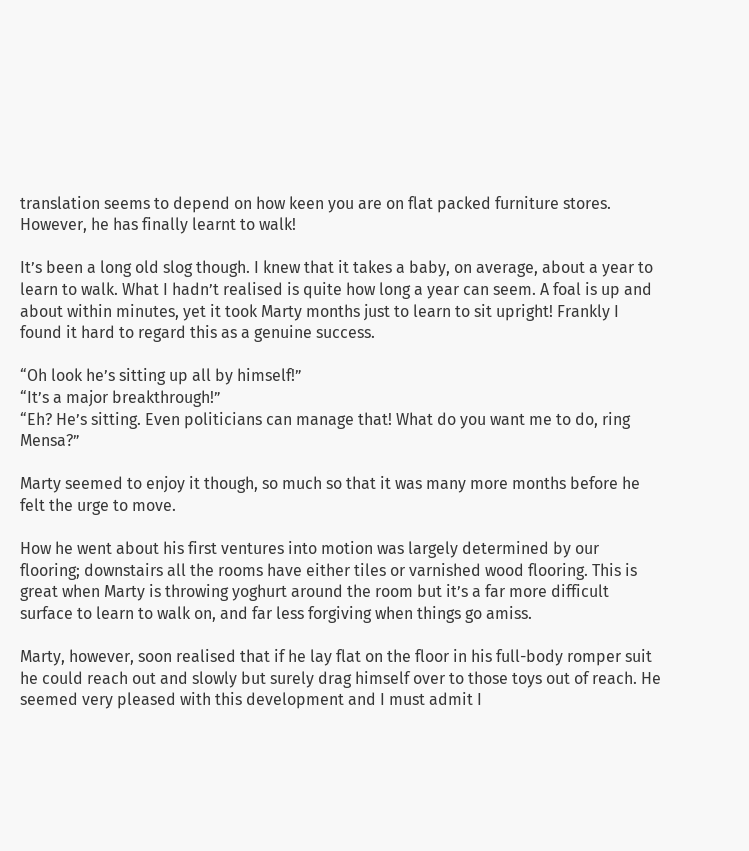translation seems to depend on how keen you are on flat packed furniture stores. However, he has finally learnt to walk!

It’s been a long old slog though. I knew that it takes a baby, on average, about a year to learn to walk. What I hadn’t realised is quite how long a year can seem. A foal is up and about within minutes, yet it took Marty months just to learn to sit upright! Frankly I found it hard to regard this as a genuine success.

“Oh look he’s sitting up all by himself!”
“It’s a major breakthrough!”
“Eh? He’s sitting. Even politicians can manage that! What do you want me to do, ring Mensa?”

Marty seemed to enjoy it though, so much so that it was many more months before he felt the urge to move.

How he went about his first ventures into motion was largely determined by our flooring; downstairs all the rooms have either tiles or varnished wood flooring. This is great when Marty is throwing yoghurt around the room but it’s a far more difficult surface to learn to walk on, and far less forgiving when things go amiss.

Marty, however, soon realised that if he lay flat on the floor in his full-body romper suit he could reach out and slowly but surely drag himself over to those toys out of reach. He seemed very pleased with this development and I must admit I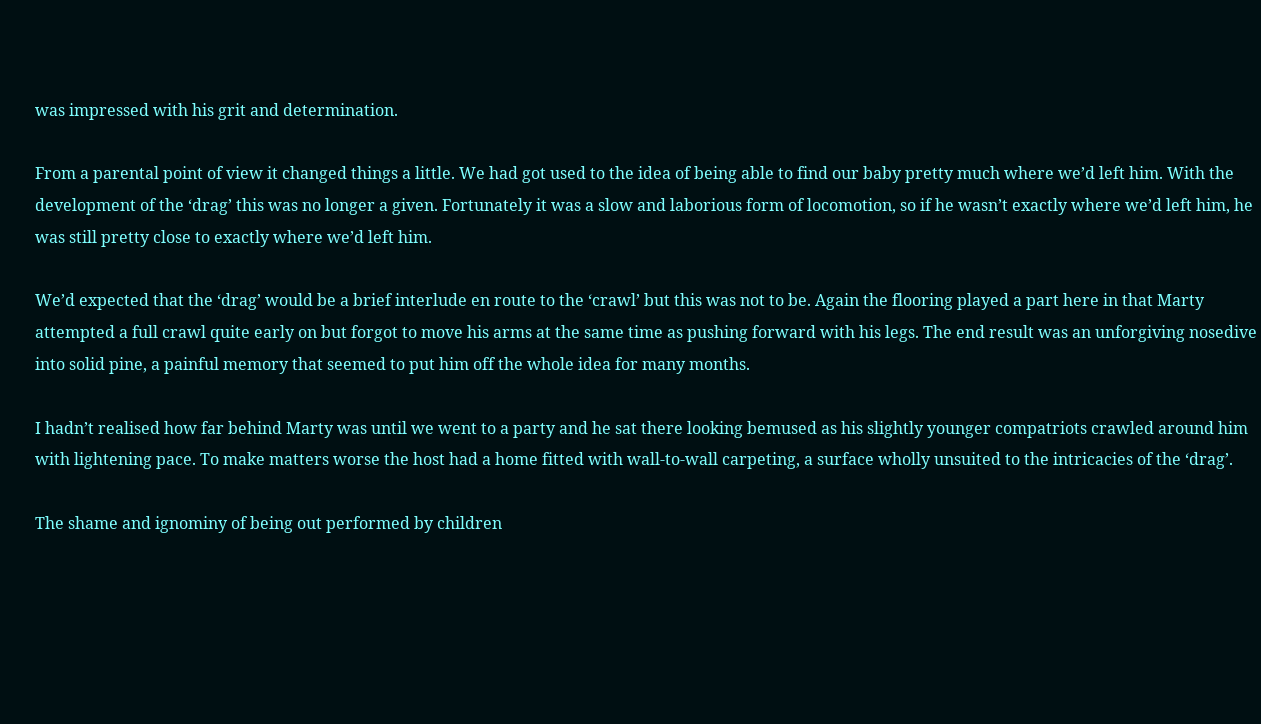was impressed with his grit and determination.

From a parental point of view it changed things a little. We had got used to the idea of being able to find our baby pretty much where we’d left him. With the development of the ‘drag’ this was no longer a given. Fortunately it was a slow and laborious form of locomotion, so if he wasn’t exactly where we’d left him, he was still pretty close to exactly where we’d left him.

We’d expected that the ‘drag’ would be a brief interlude en route to the ‘crawl’ but this was not to be. Again the flooring played a part here in that Marty attempted a full crawl quite early on but forgot to move his arms at the same time as pushing forward with his legs. The end result was an unforgiving nosedive into solid pine, a painful memory that seemed to put him off the whole idea for many months.

I hadn’t realised how far behind Marty was until we went to a party and he sat there looking bemused as his slightly younger compatriots crawled around him with lightening pace. To make matters worse the host had a home fitted with wall-to-wall carpeting, a surface wholly unsuited to the intricacies of the ‘drag’.

The shame and ignominy of being out performed by children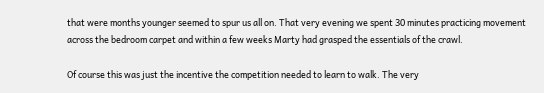that were months younger seemed to spur us all on. That very evening we spent 30 minutes practicing movement across the bedroom carpet and within a few weeks Marty had grasped the essentials of the crawl.

Of course this was just the incentive the competition needed to learn to walk. The very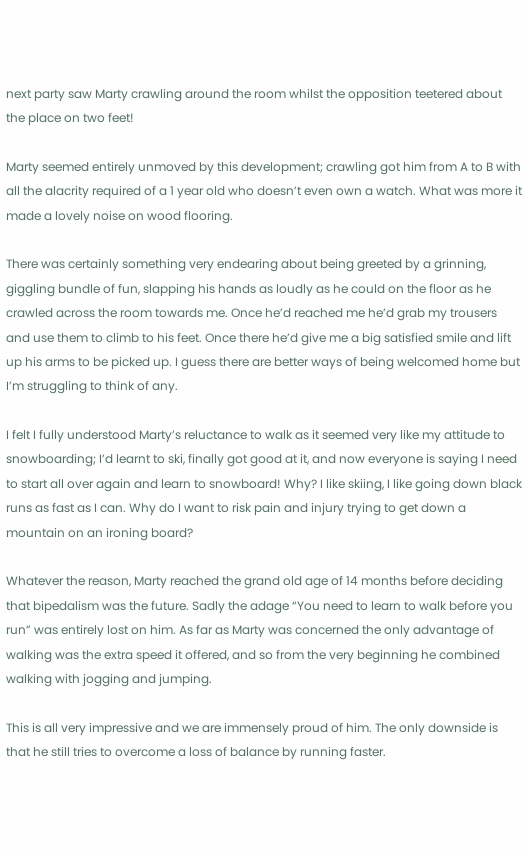next party saw Marty crawling around the room whilst the opposition teetered about the place on two feet!

Marty seemed entirely unmoved by this development; crawling got him from A to B with all the alacrity required of a 1 year old who doesn’t even own a watch. What was more it made a lovely noise on wood flooring.

There was certainly something very endearing about being greeted by a grinning, giggling bundle of fun, slapping his hands as loudly as he could on the floor as he crawled across the room towards me. Once he’d reached me he’d grab my trousers and use them to climb to his feet. Once there he’d give me a big satisfied smile and lift up his arms to be picked up. I guess there are better ways of being welcomed home but I’m struggling to think of any.

I felt I fully understood Marty’s reluctance to walk as it seemed very like my attitude to snowboarding; I’d learnt to ski, finally got good at it, and now everyone is saying I need to start all over again and learn to snowboard! Why? I like skiing, I like going down black runs as fast as I can. Why do I want to risk pain and injury trying to get down a mountain on an ironing board?

Whatever the reason, Marty reached the grand old age of 14 months before deciding that bipedalism was the future. Sadly the adage “You need to learn to walk before you run” was entirely lost on him. As far as Marty was concerned the only advantage of walking was the extra speed it offered, and so from the very beginning he combined walking with jogging and jumping.

This is all very impressive and we are immensely proud of him. The only downside is that he still tries to overcome a loss of balance by running faster.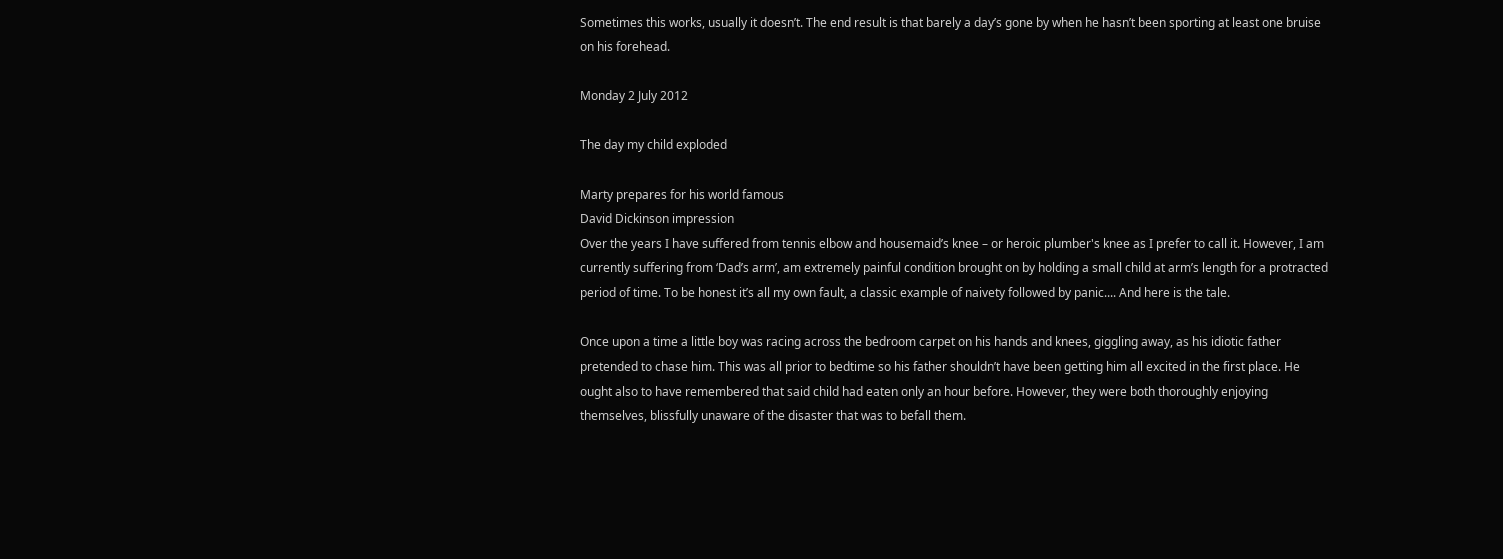Sometimes this works, usually it doesn’t. The end result is that barely a day’s gone by when he hasn’t been sporting at least one bruise on his forehead.

Monday 2 July 2012

The day my child exploded

Marty prepares for his world famous
David Dickinson impression
Over the years I have suffered from tennis elbow and housemaid’s knee – or heroic plumber's knee as I prefer to call it. However, I am currently suffering from ‘Dad’s arm’, am extremely painful condition brought on by holding a small child at arm’s length for a protracted period of time. To be honest it’s all my own fault, a classic example of naivety followed by panic.... And here is the tale.

Once upon a time a little boy was racing across the bedroom carpet on his hands and knees, giggling away, as his idiotic father pretended to chase him. This was all prior to bedtime so his father shouldn’t have been getting him all excited in the first place. He ought also to have remembered that said child had eaten only an hour before. However, they were both thoroughly enjoying themselves, blissfully unaware of the disaster that was to befall them.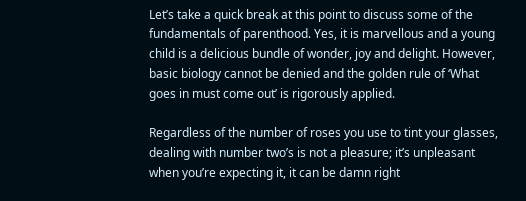Let’s take a quick break at this point to discuss some of the fundamentals of parenthood. Yes, it is marvellous and a young child is a delicious bundle of wonder, joy and delight. However, basic biology cannot be denied and the golden rule of ‘What goes in must come out’ is rigorously applied.

Regardless of the number of roses you use to tint your glasses,  dealing with number two’s is not a pleasure; it’s unpleasant when you’re expecting it, it can be damn right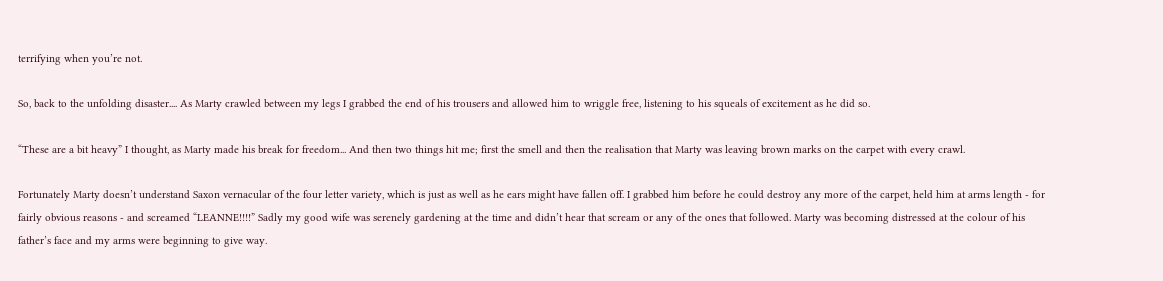terrifying when you’re not.

So, back to the unfolding disaster.... As Marty crawled between my legs I grabbed the end of his trousers and allowed him to wriggle free, listening to his squeals of excitement as he did so.

“These are a bit heavy” I thought, as Marty made his break for freedom... And then two things hit me; first the smell and then the realisation that Marty was leaving brown marks on the carpet with every crawl.

Fortunately Marty doesn’t understand Saxon vernacular of the four letter variety, which is just as well as he ears might have fallen off. I grabbed him before he could destroy any more of the carpet, held him at arms length - for fairly obvious reasons - and screamed “LEANNE!!!!” Sadly my good wife was serenely gardening at the time and didn’t hear that scream or any of the ones that followed. Marty was becoming distressed at the colour of his father’s face and my arms were beginning to give way.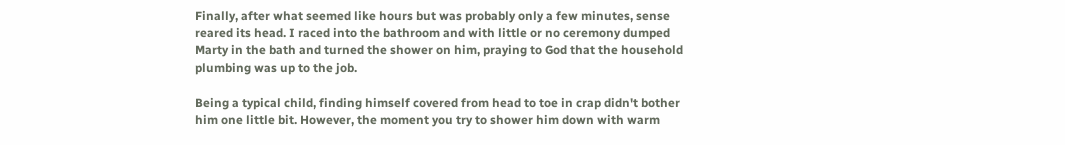Finally, after what seemed like hours but was probably only a few minutes, sense reared its head. I raced into the bathroom and with little or no ceremony dumped Marty in the bath and turned the shower on him, praying to God that the household plumbing was up to the job.

Being a typical child, finding himself covered from head to toe in crap didn't bother him one little bit. However, the moment you try to shower him down with warm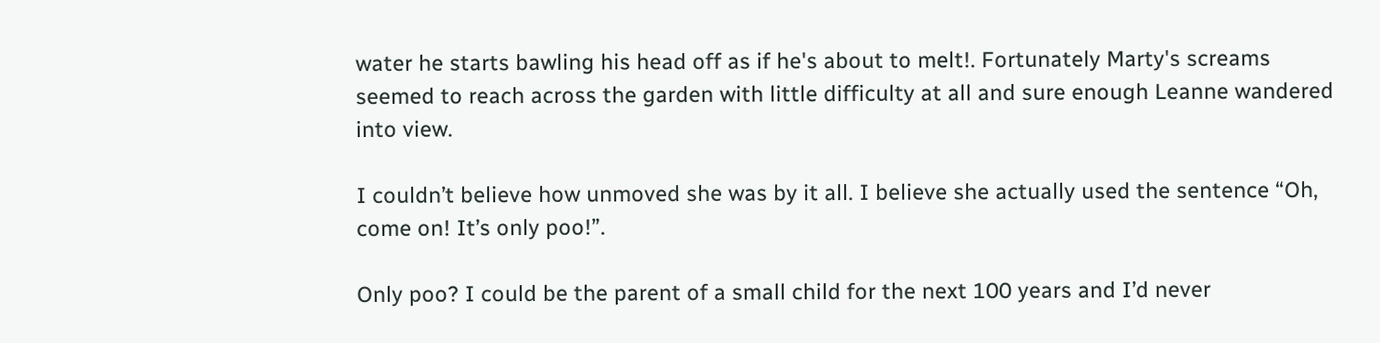water he starts bawling his head off as if he's about to melt!. Fortunately Marty's screams seemed to reach across the garden with little difficulty at all and sure enough Leanne wandered into view.

I couldn’t believe how unmoved she was by it all. I believe she actually used the sentence “Oh, come on! It’s only poo!”.

Only poo? I could be the parent of a small child for the next 100 years and I’d never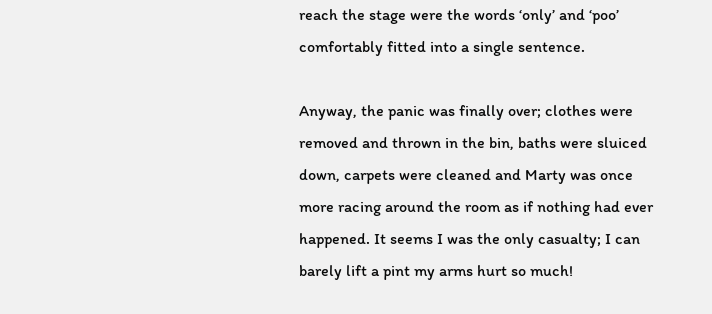reach the stage were the words ‘only’ and ‘poo’ comfortably fitted into a single sentence.

Anyway, the panic was finally over; clothes were removed and thrown in the bin, baths were sluiced down, carpets were cleaned and Marty was once more racing around the room as if nothing had ever happened. It seems I was the only casualty; I can barely lift a pint my arms hurt so much!